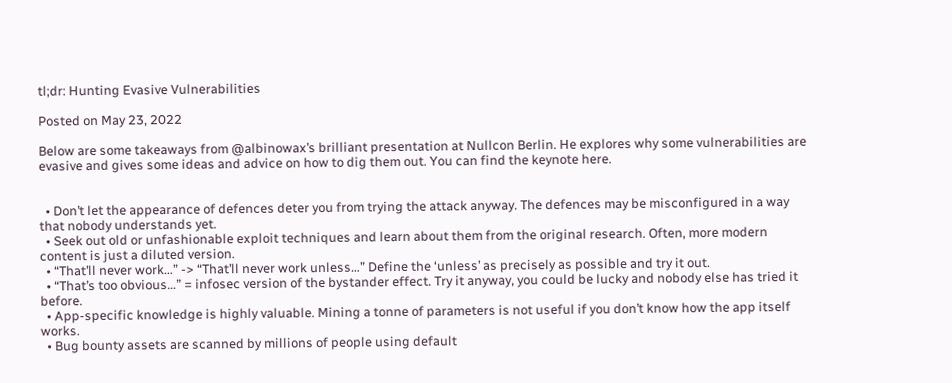tl;dr: Hunting Evasive Vulnerabilities

Posted on May 23, 2022

Below are some takeaways from @albinowax’s brilliant presentation at Nullcon Berlin. He explores why some vulnerabilities are evasive and gives some ideas and advice on how to dig them out. You can find the keynote here.


  • Don’t let the appearance of defences deter you from trying the attack anyway. The defences may be misconfigured in a way that nobody understands yet.
  • Seek out old or unfashionable exploit techniques and learn about them from the original research. Often, more modern content is just a diluted version.
  • “That’ll never work…” -> “That’ll never work unless…” Define the ‘unless’ as precisely as possible and try it out.
  • “That’s too obvious…” = infosec version of the bystander effect. Try it anyway, you could be lucky and nobody else has tried it before.
  • App-specific knowledge is highly valuable. Mining a tonne of parameters is not useful if you don’t know how the app itself works.
  • Bug bounty assets are scanned by millions of people using default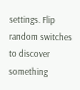settings. Flip random switches to discover something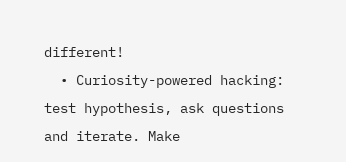different!
  • Curiosity-powered hacking: test hypothesis, ask questions and iterate. Make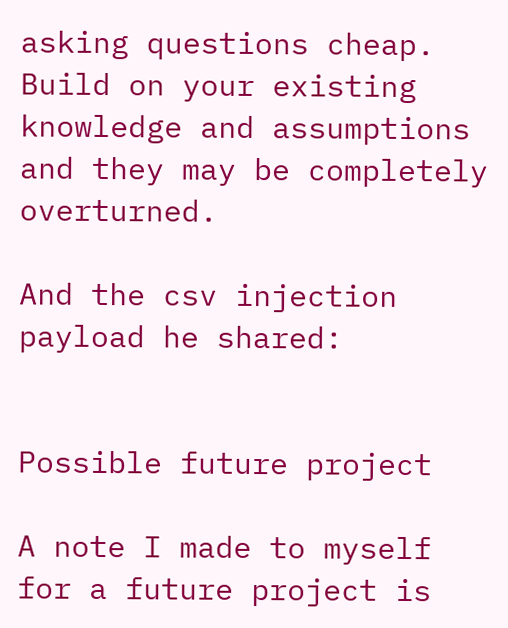asking questions cheap. Build on your existing knowledge and assumptions and they may be completely overturned.

And the csv injection payload he shared:


Possible future project

A note I made to myself for a future project is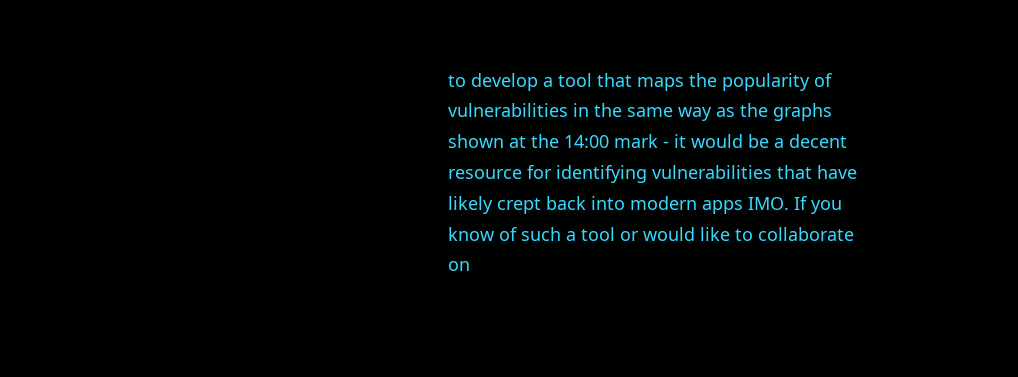to develop a tool that maps the popularity of vulnerabilities in the same way as the graphs shown at the 14:00 mark - it would be a decent resource for identifying vulnerabilities that have likely crept back into modern apps IMO. If you know of such a tool or would like to collaborate on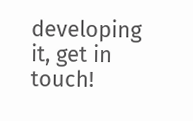developing it, get in touch!